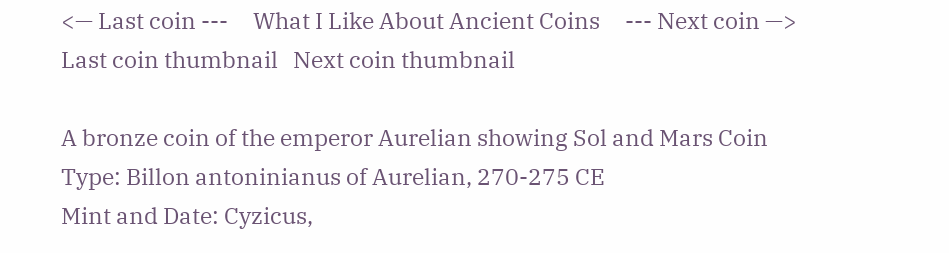<— Last coin ---     What I Like About Ancient Coins     --- Next coin —>
Last coin thumbnail   Next coin thumbnail

A bronze coin of the emperor Aurelian showing Sol and Mars Coin Type: Billon antoninianus of Aurelian, 270-275 CE
Mint and Date: Cyzicus,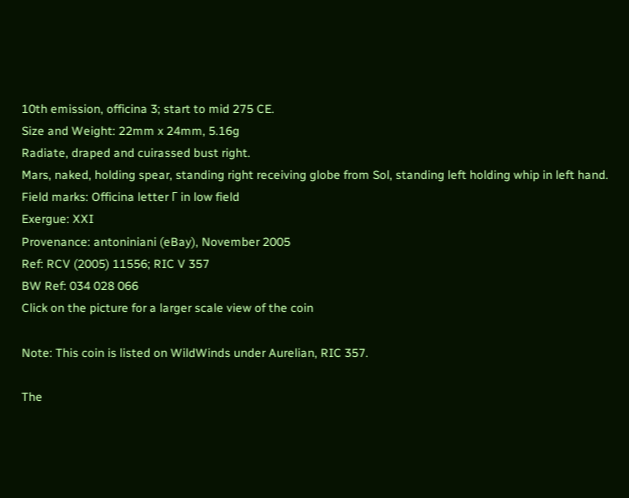10th emission, officina 3; start to mid 275 CE.
Size and Weight: 22mm x 24mm, 5.16g
Radiate, draped and cuirassed bust right.
Mars, naked, holding spear, standing right receiving globe from Sol, standing left holding whip in left hand.
Field marks: Officina letter Γ in low field
Exergue: XXI
Provenance: antoniniani (eBay), November 2005
Ref: RCV (2005) 11556; RIC V 357
BW Ref: 034 028 066
Click on the picture for a larger scale view of the coin

Note: This coin is listed on WildWinds under Aurelian, RIC 357.

The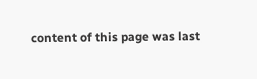content of this page was last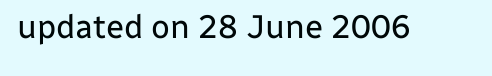updated on 28 June 2006